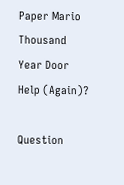Paper Mario Thousand Year Door Help (Again)?

Question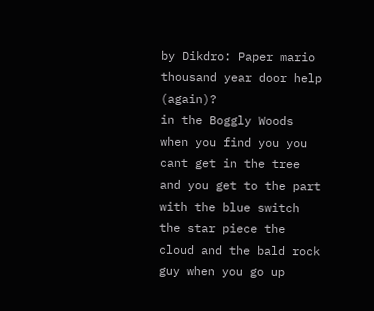by Dikdro: Paper mario thousand year door help (again)?
in the Boggly Woods when you find you you cant get in the tree and you get to the part with the blue switch the star piece the cloud and the bald rock guy when you go up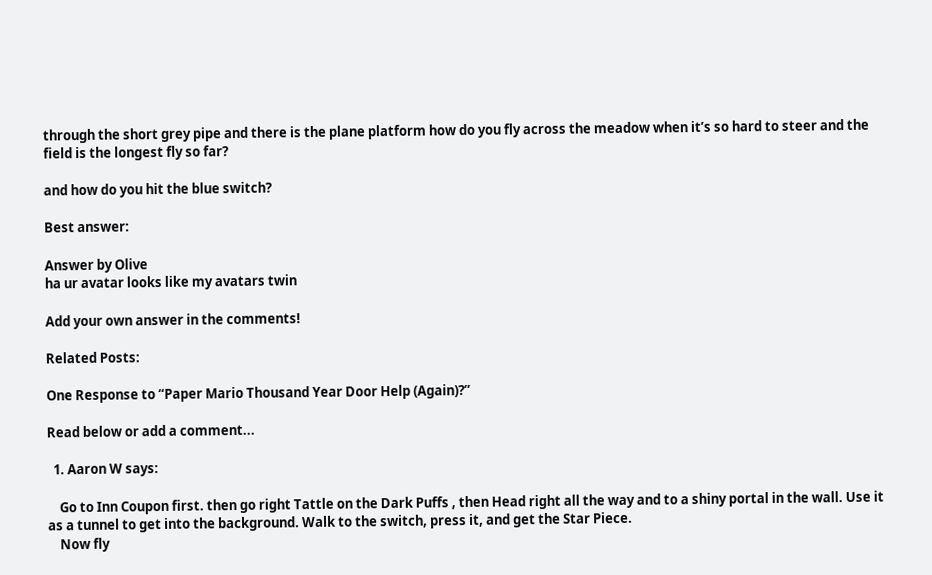through the short grey pipe and there is the plane platform how do you fly across the meadow when it’s so hard to steer and the field is the longest fly so far?

and how do you hit the blue switch?

Best answer:

Answer by Olive
ha ur avatar looks like my avatars twin

Add your own answer in the comments!

Related Posts:

One Response to “Paper Mario Thousand Year Door Help (Again)?”

Read below or add a comment...

  1. Aaron W says:

    Go to Inn Coupon first. then go right Tattle on the Dark Puffs , then Head right all the way and to a shiny portal in the wall. Use it as a tunnel to get into the background. Walk to the switch, press it, and get the Star Piece.
    Now fly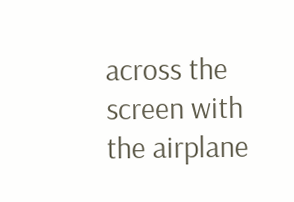across the screen with the airplane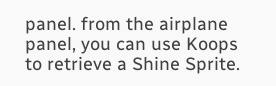panel. from the airplane panel, you can use Koops to retrieve a Shine Sprite.